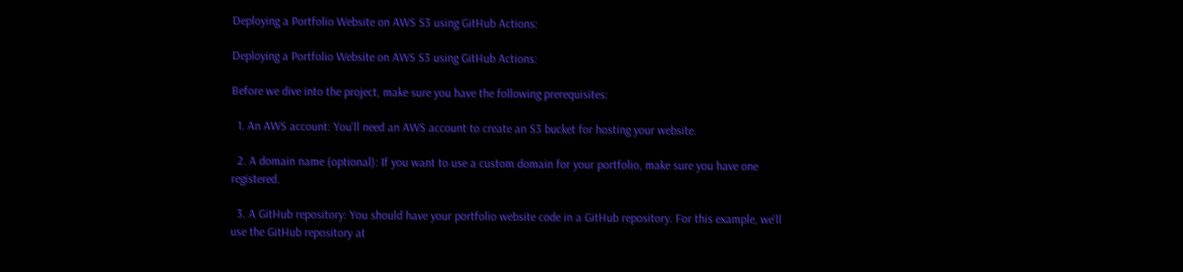Deploying a Portfolio Website on AWS S3 using GitHub Actions:

Deploying a Portfolio Website on AWS S3 using GitHub Actions:

Before we dive into the project, make sure you have the following prerequisites:

  1. An AWS account: You'll need an AWS account to create an S3 bucket for hosting your website.

  2. A domain name (optional): If you want to use a custom domain for your portfolio, make sure you have one registered.

  3. A GitHub repository: You should have your portfolio website code in a GitHub repository. For this example, we'll use the GitHub repository at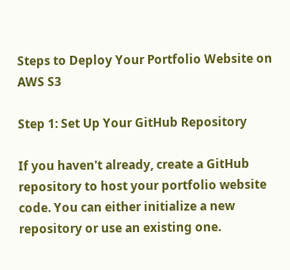Steps to Deploy Your Portfolio Website on AWS S3

Step 1: Set Up Your GitHub Repository

If you haven't already, create a GitHub repository to host your portfolio website code. You can either initialize a new repository or use an existing one.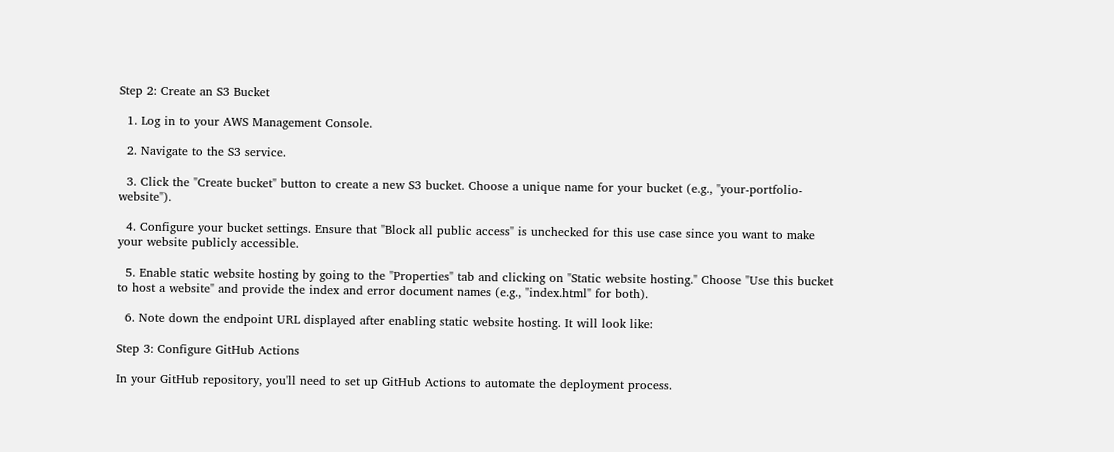Step 2: Create an S3 Bucket

  1. Log in to your AWS Management Console.

  2. Navigate to the S3 service.

  3. Click the "Create bucket" button to create a new S3 bucket. Choose a unique name for your bucket (e.g., "your-portfolio-website").

  4. Configure your bucket settings. Ensure that "Block all public access" is unchecked for this use case since you want to make your website publicly accessible.

  5. Enable static website hosting by going to the "Properties" tab and clicking on "Static website hosting." Choose "Use this bucket to host a website" and provide the index and error document names (e.g., "index.html" for both).

  6. Note down the endpoint URL displayed after enabling static website hosting. It will look like:

Step 3: Configure GitHub Actions

In your GitHub repository, you'll need to set up GitHub Actions to automate the deployment process.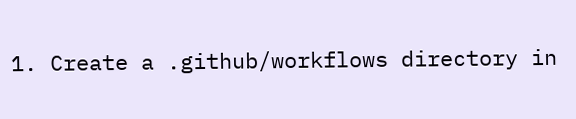1. Create a .github/workflows directory in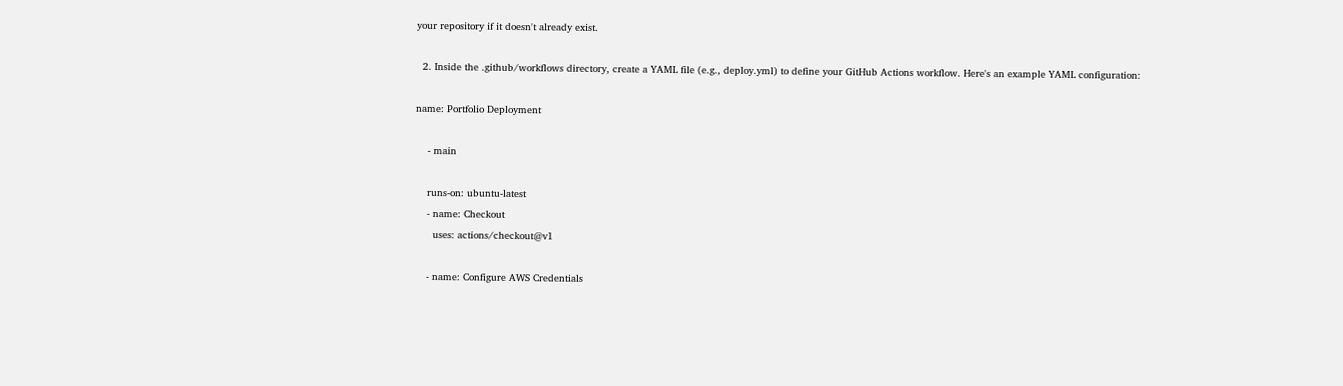your repository if it doesn't already exist.

  2. Inside the .github/workflows directory, create a YAML file (e.g., deploy.yml) to define your GitHub Actions workflow. Here's an example YAML configuration:

name: Portfolio Deployment

    - main

    runs-on: ubuntu-latest
    - name: Checkout
      uses: actions/checkout@v1

    - name: Configure AWS Credentials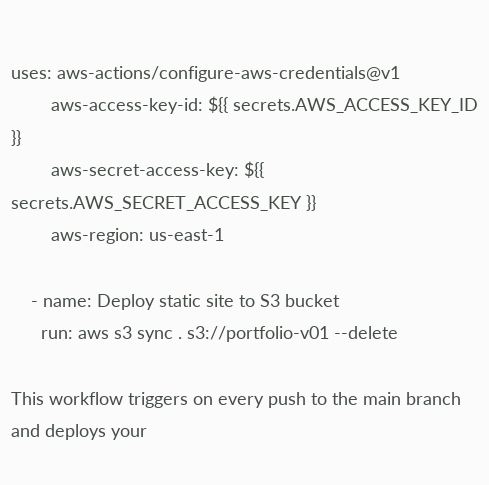uses: aws-actions/configure-aws-credentials@v1
        aws-access-key-id: ${{ secrets.AWS_ACCESS_KEY_ID }}
        aws-secret-access-key: ${{ secrets.AWS_SECRET_ACCESS_KEY }}
        aws-region: us-east-1

    - name: Deploy static site to S3 bucket
      run: aws s3 sync . s3://portfolio-v01 --delete

This workflow triggers on every push to the main branch and deploys your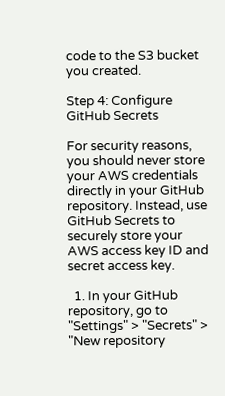code to the S3 bucket you created.

Step 4: Configure GitHub Secrets

For security reasons, you should never store your AWS credentials directly in your GitHub repository. Instead, use GitHub Secrets to securely store your AWS access key ID and secret access key.

  1. In your GitHub repository, go to "Settings" > "Secrets" > "New repository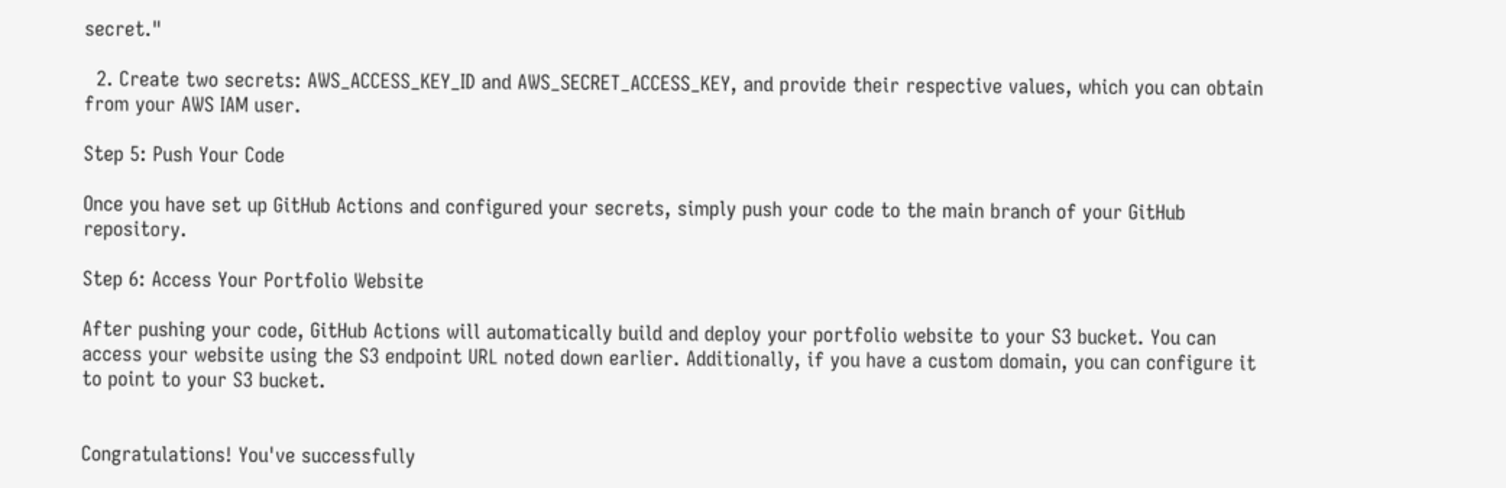secret."

  2. Create two secrets: AWS_ACCESS_KEY_ID and AWS_SECRET_ACCESS_KEY, and provide their respective values, which you can obtain from your AWS IAM user.

Step 5: Push Your Code

Once you have set up GitHub Actions and configured your secrets, simply push your code to the main branch of your GitHub repository.

Step 6: Access Your Portfolio Website

After pushing your code, GitHub Actions will automatically build and deploy your portfolio website to your S3 bucket. You can access your website using the S3 endpoint URL noted down earlier. Additionally, if you have a custom domain, you can configure it to point to your S3 bucket.


Congratulations! You've successfully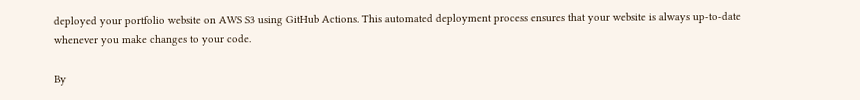deployed your portfolio website on AWS S3 using GitHub Actions. This automated deployment process ensures that your website is always up-to-date whenever you make changes to your code.

By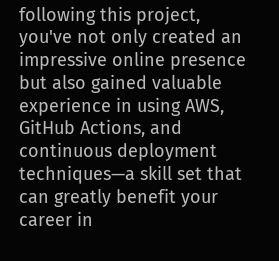following this project, you've not only created an impressive online presence but also gained valuable experience in using AWS, GitHub Actions, and continuous deployment techniques—a skill set that can greatly benefit your career in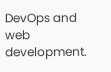DevOps and web development.